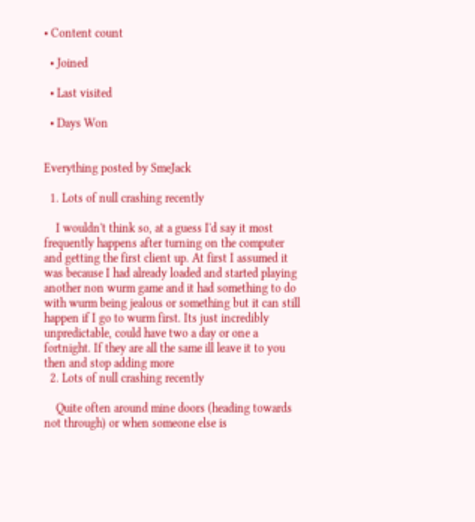• Content count

  • Joined

  • Last visited

  • Days Won


Everything posted by SmeJack

  1. Lots of null crashing recently

    I wouldn't think so, at a guess I'd say it most frequently happens after turning on the computer and getting the first client up. At first I assumed it was because I had already loaded and started playing another non wurm game and it had something to do with wurm being jealous or something but it can still happen if I go to wurm first. Its just incredibly unpredictable, could have two a day or one a fortnight. If they are all the same ill leave it to you then and stop adding more
  2. Lots of null crashing recently

    Quite often around mine doors (heading towards not through) or when someone else is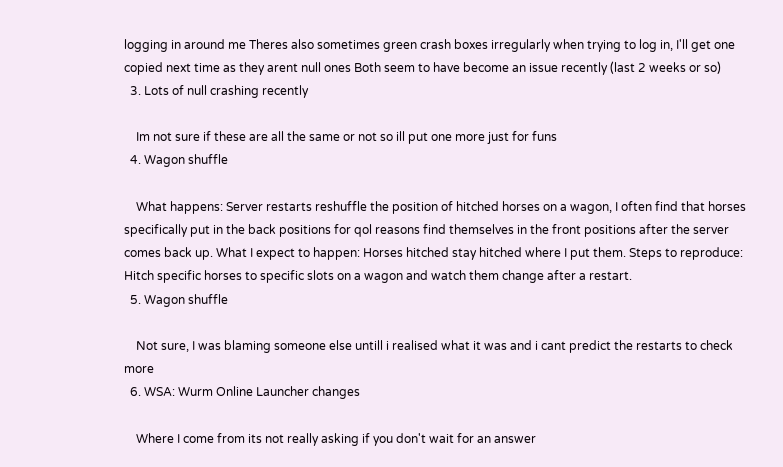logging in around me Theres also sometimes green crash boxes irregularly when trying to log in, I'll get one copied next time as they arent null ones Both seem to have become an issue recently (last 2 weeks or so)
  3. Lots of null crashing recently

    Im not sure if these are all the same or not so ill put one more just for funs
  4. Wagon shuffle

    What happens: Server restarts reshuffle the position of hitched horses on a wagon, I often find that horses specifically put in the back positions for qol reasons find themselves in the front positions after the server comes back up. What I expect to happen: Horses hitched stay hitched where I put them. Steps to reproduce: Hitch specific horses to specific slots on a wagon and watch them change after a restart.
  5. Wagon shuffle

    Not sure, I was blaming someone else untill i realised what it was and i cant predict the restarts to check more
  6. WSA: Wurm Online Launcher changes

    Where I come from its not really asking if you don't wait for an answer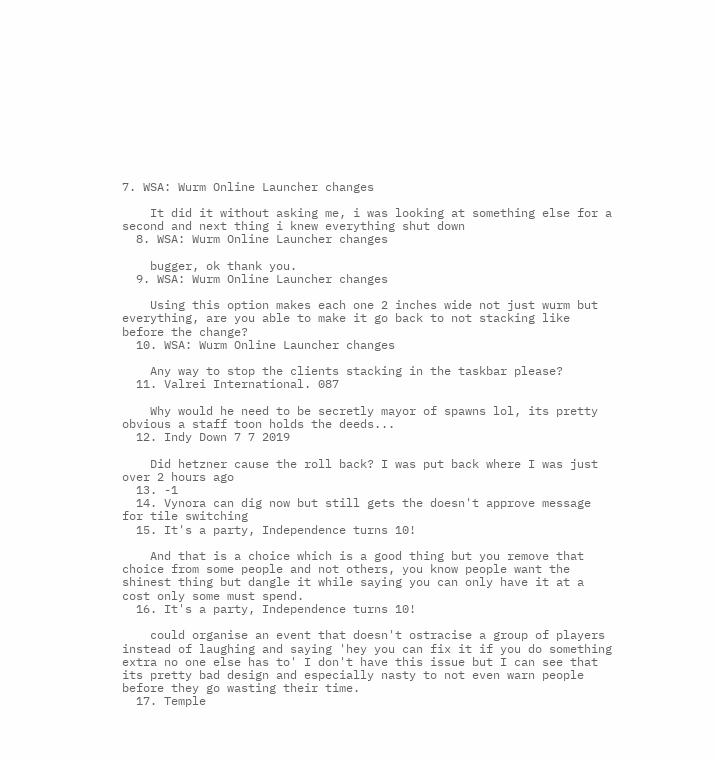7. WSA: Wurm Online Launcher changes

    It did it without asking me, i was looking at something else for a second and next thing i knew everything shut down
  8. WSA: Wurm Online Launcher changes

    bugger, ok thank you.
  9. WSA: Wurm Online Launcher changes

    Using this option makes each one 2 inches wide not just wurm but everything, are you able to make it go back to not stacking like before the change?
  10. WSA: Wurm Online Launcher changes

    Any way to stop the clients stacking in the taskbar please?
  11. Valrei International. 087

    Why would he need to be secretly mayor of spawns lol, its pretty obvious a staff toon holds the deeds...
  12. Indy Down 7 7 2019

    Did hetzner cause the roll back? I was put back where I was just over 2 hours ago
  13. -1
  14. Vynora can dig now but still gets the doesn't approve message for tile switching
  15. It's a party, Independence turns 10!

    And that is a choice which is a good thing but you remove that choice from some people and not others, you know people want the shinest thing but dangle it while saying you can only have it at a cost only some must spend.
  16. It's a party, Independence turns 10!

    could organise an event that doesn't ostracise a group of players instead of laughing and saying 'hey you can fix it if you do something extra no one else has to' I don't have this issue but I can see that its pretty bad design and especially nasty to not even warn people before they go wasting their time.
  17. Temple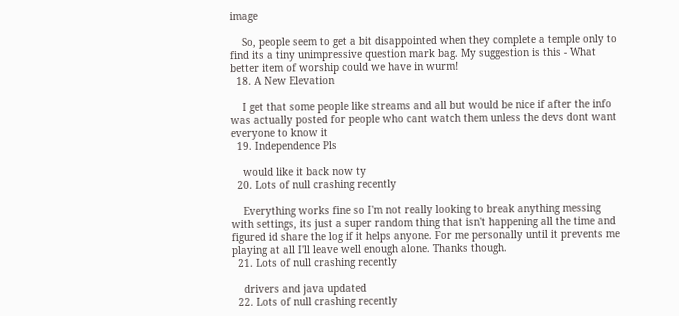image

    So, people seem to get a bit disappointed when they complete a temple only to find its a tiny unimpressive question mark bag. My suggestion is this - What better item of worship could we have in wurm!
  18. A New Elevation

    I get that some people like streams and all but would be nice if after the info was actually posted for people who cant watch them unless the devs dont want everyone to know it
  19. Independence Pls

    would like it back now ty
  20. Lots of null crashing recently

    Everything works fine so I'm not really looking to break anything messing with settings, its just a super random thing that isn't happening all the time and figured id share the log if it helps anyone. For me personally until it prevents me playing at all I'll leave well enough alone. Thanks though.
  21. Lots of null crashing recently

    drivers and java updated
  22. Lots of null crashing recently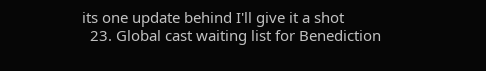its one update behind I'll give it a shot
  23. Global cast waiting list for Benediction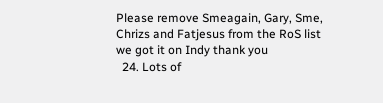Please remove Smeagain, Gary, Sme, Chrizs and Fatjesus from the RoS list we got it on Indy thank you
  24. Lots of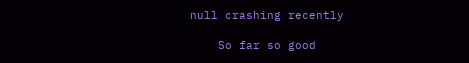null crashing recently

    So far so good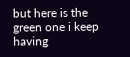but here is the green one i keep having